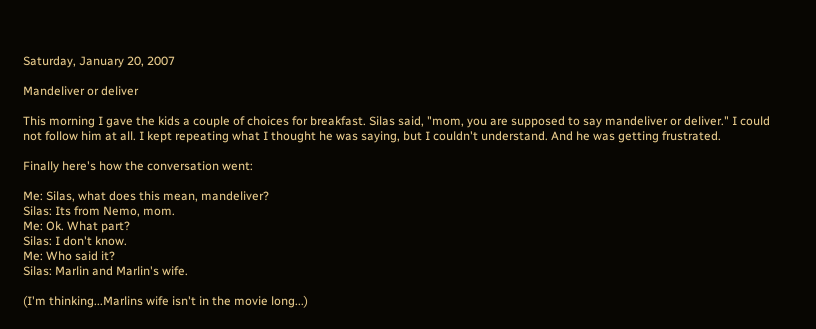Saturday, January 20, 2007

Mandeliver or deliver

This morning I gave the kids a couple of choices for breakfast. Silas said, "mom, you are supposed to say mandeliver or deliver." I could not follow him at all. I kept repeating what I thought he was saying, but I couldn't understand. And he was getting frustrated.

Finally here's how the conversation went:

Me: Silas, what does this mean, mandeliver?
Silas: Its from Nemo, mom.
Me: Ok. What part?
Silas: I don't know.
Me: Who said it?
Silas: Marlin and Marlin's wife.

(I'm thinking...Marlins wife isn't in the movie long...)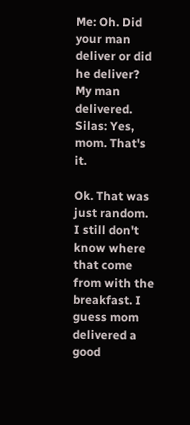Me: Oh. Did your man deliver or did he deliver? My man delivered.
Silas: Yes, mom. That's it.

Ok. That was just random. I still don't know where that come from with the breakfast. I guess mom delivered a good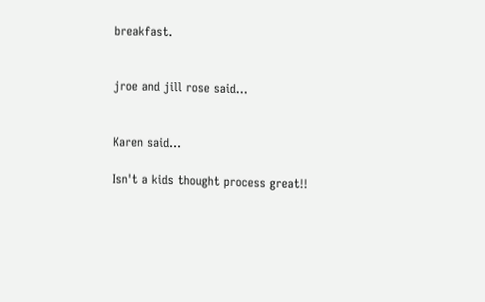breakfast.


jroe and jill rose said...


Karen said...

Isn't a kids thought process great!!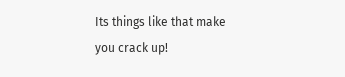Its things like that make you crack up!